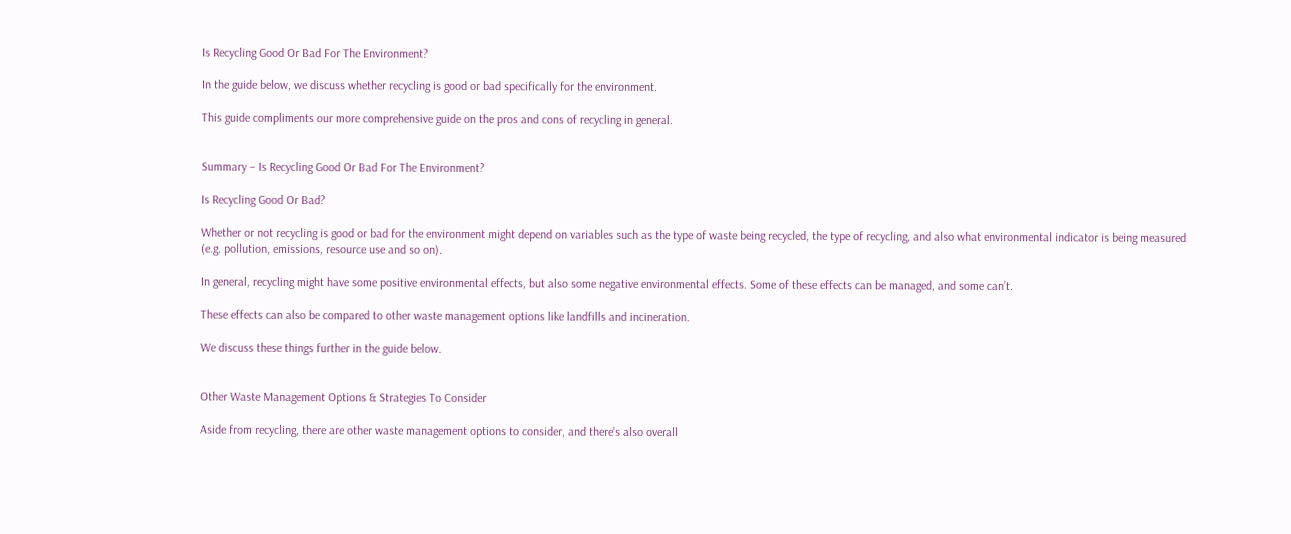Is Recycling Good Or Bad For The Environment?

In the guide below, we discuss whether recycling is good or bad specifically for the environment.

This guide compliments our more comprehensive guide on the pros and cons of recycling in general.


Summary – Is Recycling Good Or Bad For The Environment?

Is Recycling Good Or Bad?

Whether or not recycling is good or bad for the environment might depend on variables such as the type of waste being recycled, the type of recycling, and also what environmental indicator is being measured (e.g. pollution, emissions, resource use and so on).

In general, recycling might have some positive environmental effects, but also some negative environmental effects. Some of these effects can be managed, and some can’t.

These effects can also be compared to other waste management options like landfills and incineration.

We discuss these things further in the guide below.


Other Waste Management Options & Strategies To Consider

Aside from recycling, there are other waste management options to consider, and there’s also overall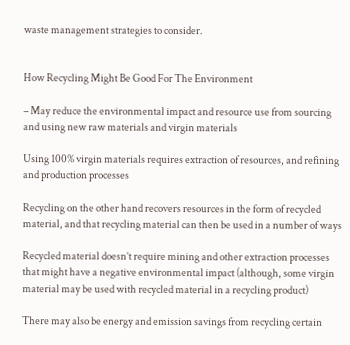waste management strategies to consider.


How Recycling Might Be Good For The Environment

– May reduce the environmental impact and resource use from sourcing and using new raw materials and virgin materials

Using 100% virgin materials requires extraction of resources, and refining and production processes

Recycling on the other hand recovers resources in the form of recycled material, and that recycling material can then be used in a number of ways

Recycled material doesn’t require mining and other extraction processes that might have a negative environmental impact (although, some virgin material may be used with recycled material in a recycling product)

There may also be energy and emission savings from recycling certain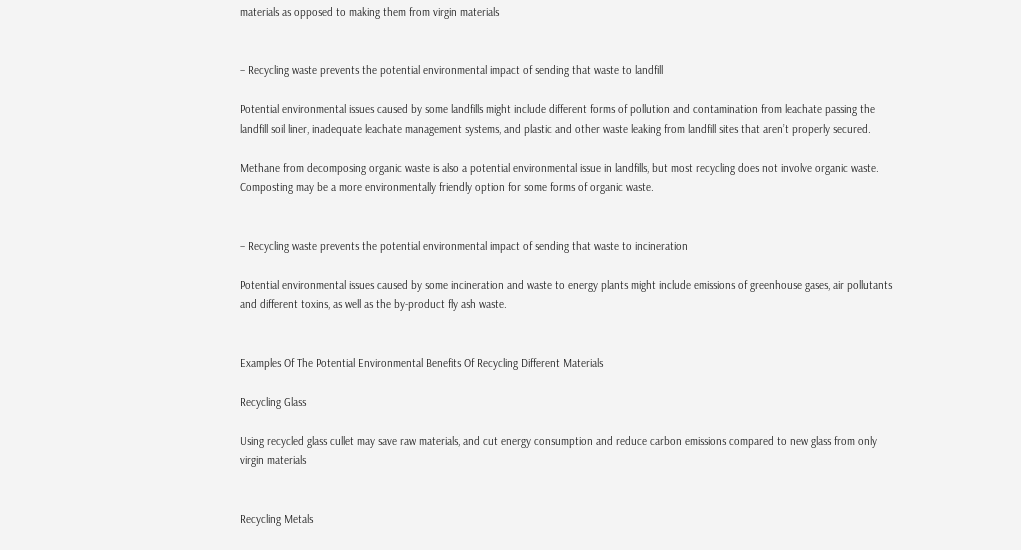materials as opposed to making them from virgin materials


– Recycling waste prevents the potential environmental impact of sending that waste to landfill

Potential environmental issues caused by some landfills might include different forms of pollution and contamination from leachate passing the landfill soil liner, inadequate leachate management systems, and plastic and other waste leaking from landfill sites that aren’t properly secured.

Methane from decomposing organic waste is also a potential environmental issue in landfills, but most recycling does not involve organic waste. Composting may be a more environmentally friendly option for some forms of organic waste.


– Recycling waste prevents the potential environmental impact of sending that waste to incineration

Potential environmental issues caused by some incineration and waste to energy plants might include emissions of greenhouse gases, air pollutants and different toxins, as well as the by-product fly ash waste.


Examples Of The Potential Environmental Benefits Of Recycling Different Materials

Recycling Glass

Using recycled glass cullet may save raw materials, and cut energy consumption and reduce carbon emissions compared to new glass from only virgin materials


Recycling Metals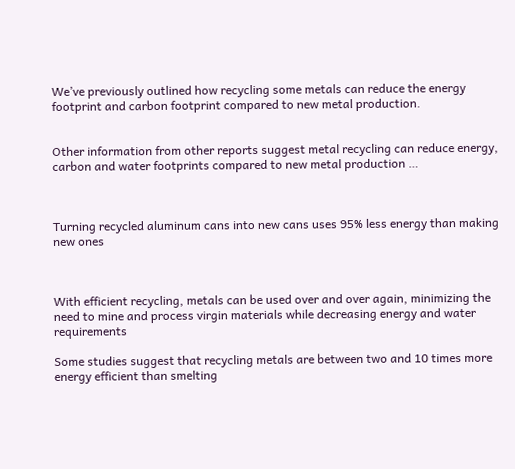We’ve previously outlined how recycling some metals can reduce the energy footprint and carbon footprint compared to new metal production.


Other information from other reports suggest metal recycling can reduce energy, carbon and water footprints compared to new metal production …



Turning recycled aluminum cans into new cans uses 95% less energy than making new ones



With efficient recycling, metals can be used over and over again, minimizing the need to mine and process virgin materials while decreasing energy and water requirements

Some studies suggest that recycling metals are between two and 10 times more energy efficient than smelting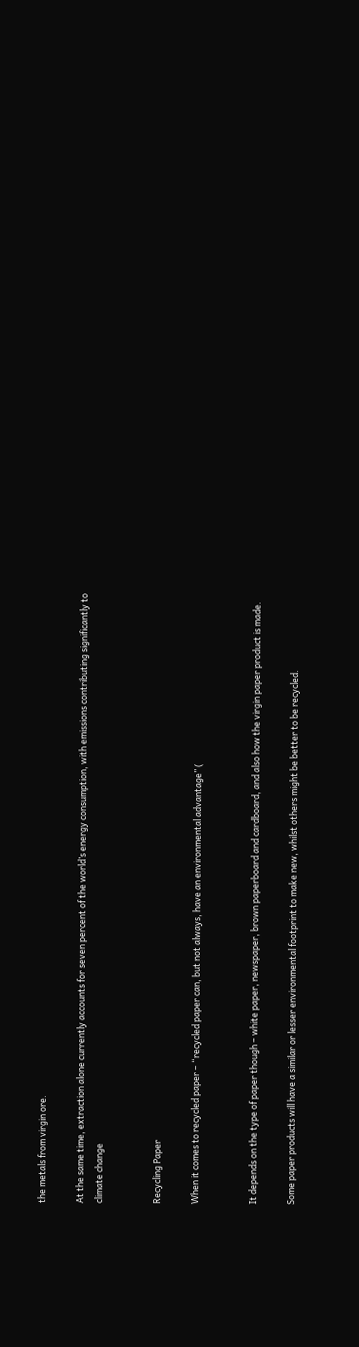the metals from virgin ore.

At the same time, extraction alone currently accounts for seven percent of the world’s energy consumption, with emissions contributing significantly to climate change


Recycling Paper

When it comes to recycled paper – “recycled paper can, but not always, have an environmental advantage” (


It depends on the type of paper though – white paper, newspaper, brown paperboard and cardboard, and also how the virgin paper product is made.

Some paper products will have a similar or lesser environmental footprint to make new, whilst others might be better to be recycled.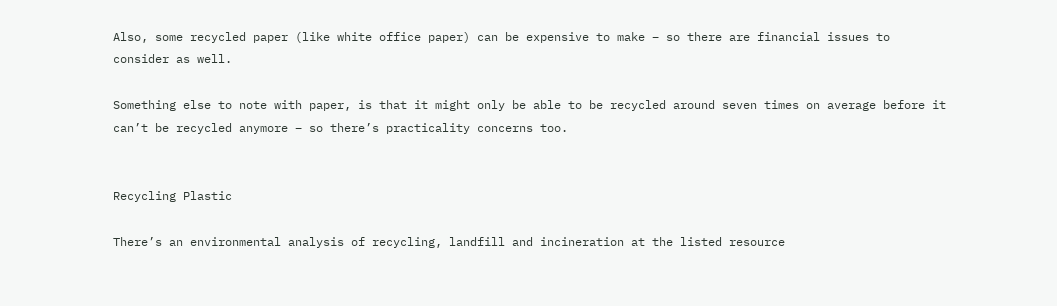Also, some recycled paper (like white office paper) can be expensive to make – so there are financial issues to consider as well.

Something else to note with paper, is that it might only be able to be recycled around seven times on average before it can’t be recycled anymore – so there’s practicality concerns too.


Recycling Plastic

There’s an environmental analysis of recycling, landfill and incineration at the listed resource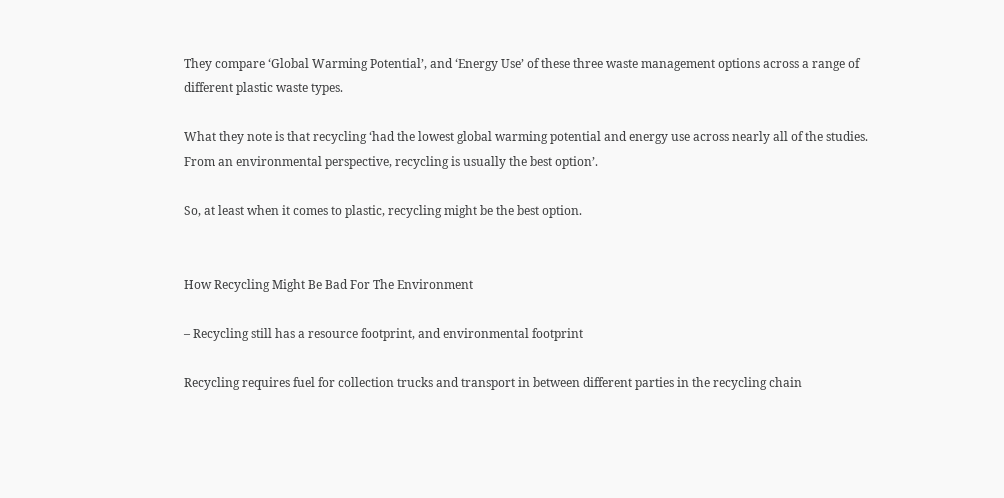They compare ‘Global Warming Potential’, and ‘Energy Use’ of these three waste management options across a range of different plastic waste types.

What they note is that recycling ‘had the lowest global warming potential and energy use across nearly all of the studies. From an environmental perspective, recycling is usually the best option’.

So, at least when it comes to plastic, recycling might be the best option.


How Recycling Might Be Bad For The Environment

– Recycling still has a resource footprint, and environmental footprint

Recycling requires fuel for collection trucks and transport in between different parties in the recycling chain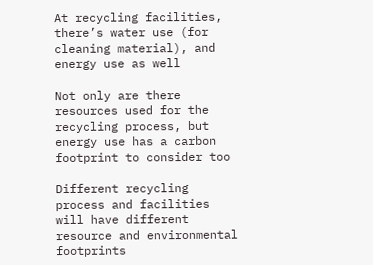At recycling facilities, there’s water use (for cleaning material), and energy use as well

Not only are there resources used for the recycling process, but energy use has a carbon footprint to consider too

Different recycling process and facilities will have different resource and environmental footprints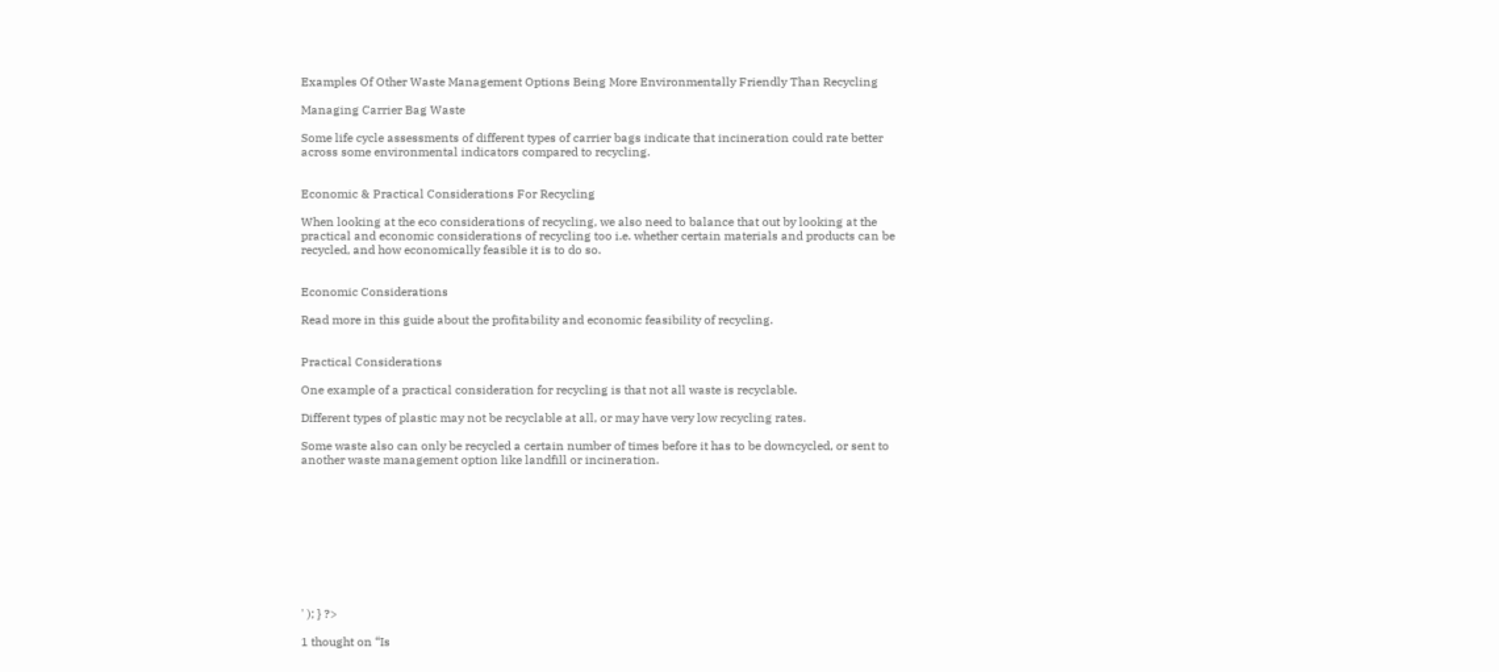Examples Of Other Waste Management Options Being More Environmentally Friendly Than Recycling

Managing Carrier Bag Waste

Some life cycle assessments of different types of carrier bags indicate that incineration could rate better across some environmental indicators compared to recycling.


Economic & Practical Considerations For Recycling

When looking at the eco considerations of recycling, we also need to balance that out by looking at the practical and economic considerations of recycling too i.e. whether certain materials and products can be recycled, and how economically feasible it is to do so.


Economic Considerations

Read more in this guide about the profitability and economic feasibility of recycling.


Practical Considerations

One example of a practical consideration for recycling is that not all waste is recyclable.

Different types of plastic may not be recyclable at all, or may have very low recycling rates.

Some waste also can only be recycled a certain number of times before it has to be downcycled, or sent to another waste management option like landfill or incineration.










' ); } ?>

1 thought on “Is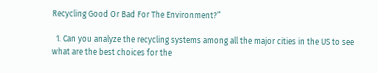Recycling Good Or Bad For The Environment?”

  1. Can you analyze the recycling systems among all the major cities in the US to see what are the best choices for the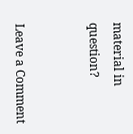material in question?


Leave a Comment